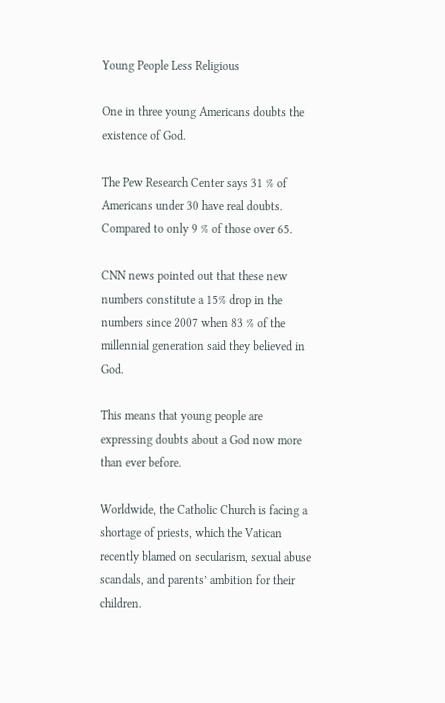Young People Less Religious

One in three young Americans doubts the existence of God.

The Pew Research Center says 31 % of Americans under 30 have real doubts.  Compared to only 9 % of those over 65.

CNN news pointed out that these new numbers constitute a 15% drop in the numbers since 2007 when 83 % of the millennial generation said they believed in God.

This means that young people are expressing doubts about a God now more than ever before.

Worldwide, the Catholic Church is facing a shortage of priests, which the Vatican recently blamed on secularism, sexual abuse scandals, and parents’ ambition for their children.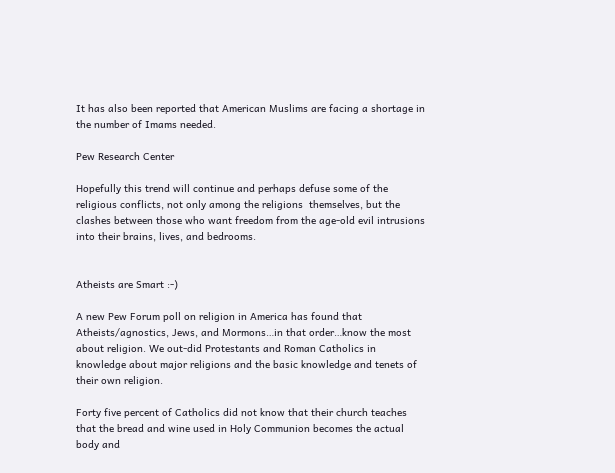It has also been reported that American Muslims are facing a shortage in the number of Imams needed.

Pew Research Center

Hopefully this trend will continue and perhaps defuse some of the religious conflicts, not only among the religions  themselves, but the  clashes between those who want freedom from the age-old evil intrusions into their brains, lives, and bedrooms.


Atheists are Smart :-)

A new Pew Forum poll on religion in America has found that Atheists/agnostics, Jews, and Mormons…in that order…know the most about religion. We out-did Protestants and Roman Catholics in knowledge about major religions and the basic knowledge and tenets of their own religion.

Forty five percent of Catholics did not know that their church teaches that the bread and wine used in Holy Communion becomes the actual body and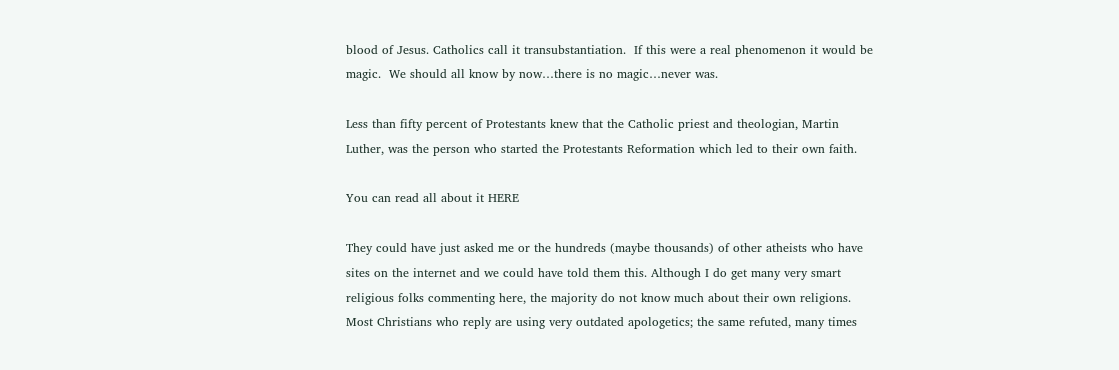blood of Jesus. Catholics call it transubstantiation.  If this were a real phenomenon it would be magic.  We should all know by now…there is no magic…never was.

Less than fifty percent of Protestants knew that the Catholic priest and theologian, Martin Luther, was the person who started the Protestants Reformation which led to their own faith.

You can read all about it HERE

They could have just asked me or the hundreds (maybe thousands) of other atheists who have sites on the internet and we could have told them this. Although I do get many very smart religious folks commenting here, the majority do not know much about their own religions.  Most Christians who reply are using very outdated apologetics; the same refuted, many times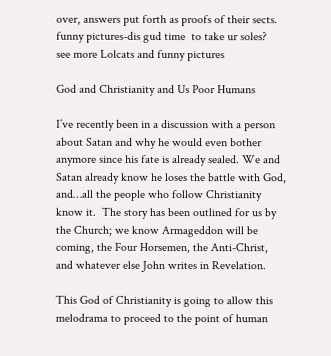over, answers put forth as proofs of their sects.
funny pictures-dis gud time  to take ur soles?
see more Lolcats and funny pictures

God and Christianity and Us Poor Humans

I’ve recently been in a discussion with a person about Satan and why he would even bother anymore since his fate is already sealed. We and Satan already know he loses the battle with God, and…all the people who follow Christianity know it.  The story has been outlined for us by the Church; we know Armageddon will be coming, the Four Horsemen, the Anti-Christ, and whatever else John writes in Revelation.

This God of Christianity is going to allow this melodrama to proceed to the point of human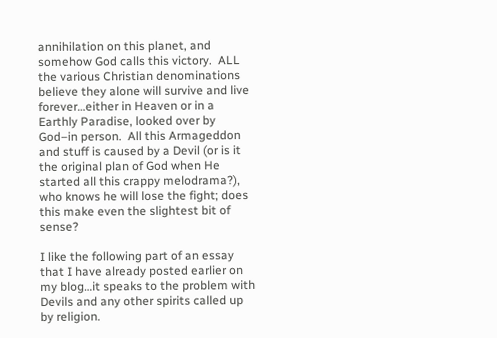annihilation on this planet, and somehow God calls this victory.  ALL the various Christian denominations believe they alone will survive and live forever…either in Heaven or in a  Earthly Paradise, looked over by God–in person.  All this Armageddon and stuff is caused by a Devil (or is it the original plan of God when He started all this crappy melodrama?), who knows he will lose the fight; does this make even the slightest bit of sense?

I like the following part of an essay that I have already posted earlier on my blog…it speaks to the problem with Devils and any other spirits called up by religion.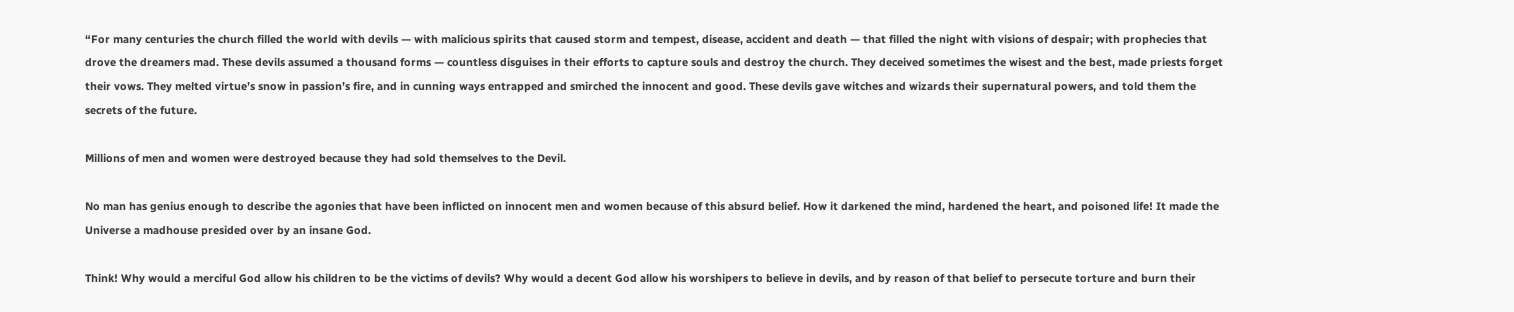“For many centuries the church filled the world with devils — with malicious spirits that caused storm and tempest, disease, accident and death — that filled the night with visions of despair; with prophecies that drove the dreamers mad. These devils assumed a thousand forms — countless disguises in their efforts to capture souls and destroy the church. They deceived sometimes the wisest and the best, made priests forget their vows. They melted virtue’s snow in passion’s fire, and in cunning ways entrapped and smirched the innocent and good. These devils gave witches and wizards their supernatural powers, and told them the secrets of the future.

Millions of men and women were destroyed because they had sold themselves to the Devil.

No man has genius enough to describe the agonies that have been inflicted on innocent men and women because of this absurd belief. How it darkened the mind, hardened the heart, and poisoned life! It made the Universe a madhouse presided over by an insane God.

Think! Why would a merciful God allow his children to be the victims of devils? Why would a decent God allow his worshipers to believe in devils, and by reason of that belief to persecute torture and burn their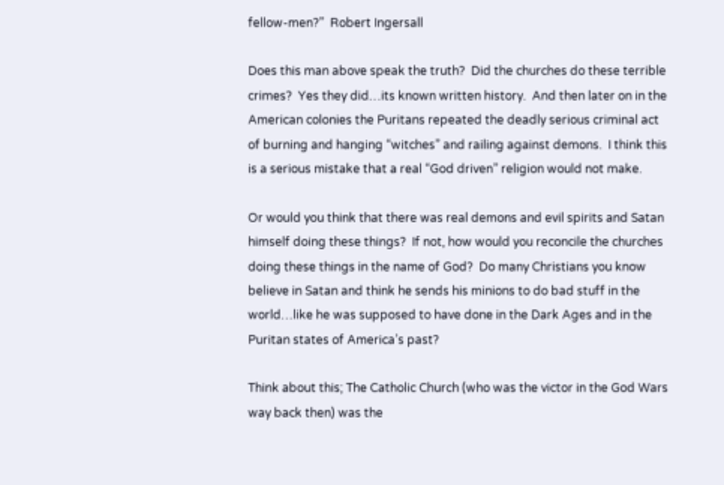fellow-men?”  Robert Ingersall

Does this man above speak the truth?  Did the churches do these terrible crimes?  Yes they did…its known written history.  And then later on in the American colonies the Puritans repeated the deadly serious criminal act of burning and hanging “witches” and railing against demons.  I think this is a serious mistake that a real “God driven” religion would not make.

Or would you think that there was real demons and evil spirits and Satan himself doing these things?  If not, how would you reconcile the churches doing these things in the name of God?  Do many Christians you know believe in Satan and think he sends his minions to do bad stuff in the world…like he was supposed to have done in the Dark Ages and in the Puritan states of America’s past?

Think about this; The Catholic Church (who was the victor in the God Wars way back then) was the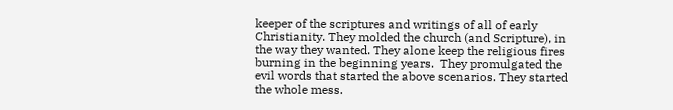keeper of the scriptures and writings of all of early Christianity. They molded the church (and Scripture), in the way they wanted. They alone keep the religious fires burning in the beginning years.  They promulgated the evil words that started the above scenarios. They started the whole mess.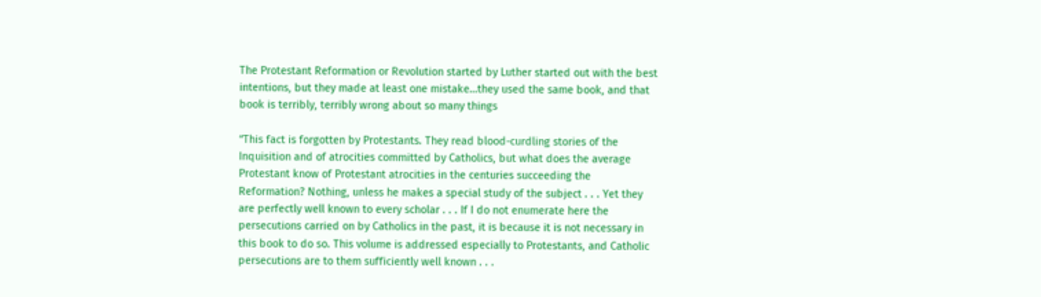The Protestant Reformation or Revolution started by Luther started out with the best intentions, but they made at least one mistake…they used the same book, and that book is terribly, terribly wrong about so many things

“This fact is forgotten by Protestants. They read blood-curdling stories of the Inquisition and of atrocities committed by Catholics, but what does the average Protestant know of Protestant atrocities in the centuries succeeding the Reformation? Nothing, unless he makes a special study of the subject . . . Yet they are perfectly well known to every scholar . . . If I do not enumerate here the persecutions carried on by Catholics in the past, it is because it is not necessary in this book to do so. This volume is addressed especially to Protestants, and Catholic persecutions are to them sufficiently well known . . .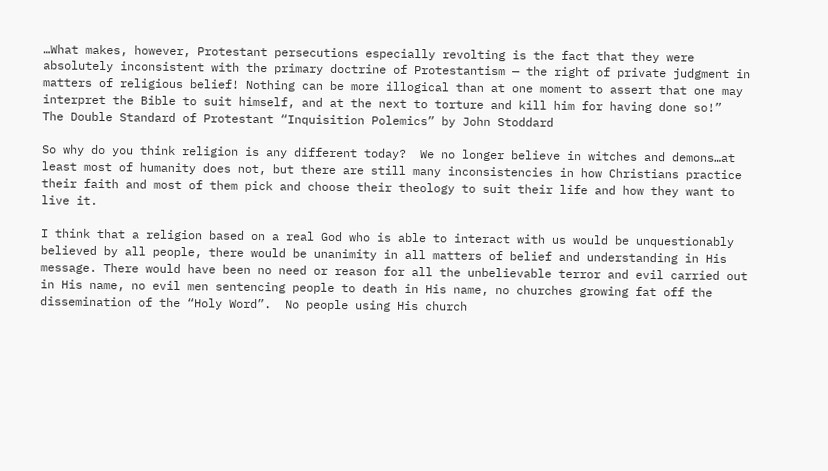…What makes, however, Protestant persecutions especially revolting is the fact that they were absolutely inconsistent with the primary doctrine of Protestantism — the right of private judgment in matters of religious belief! Nothing can be more illogical than at one moment to assert that one may interpret the Bible to suit himself, and at the next to torture and kill him for having done so!”  The Double Standard of Protestant “Inquisition Polemics” by John Stoddard

So why do you think religion is any different today?  We no longer believe in witches and demons…at least most of humanity does not, but there are still many inconsistencies in how Christians practice their faith and most of them pick and choose their theology to suit their life and how they want to live it.

I think that a religion based on a real God who is able to interact with us would be unquestionably believed by all people, there would be unanimity in all matters of belief and understanding in His message. There would have been no need or reason for all the unbelievable terror and evil carried out in His name, no evil men sentencing people to death in His name, no churches growing fat off the dissemination of the “Holy Word”.  No people using His church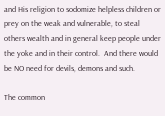and His religion to sodomize helpless children or prey on the weak and vulnerable, to steal others wealth and in general keep people under the yoke and in their control.  And there would be NO need for devils, demons and such.

The common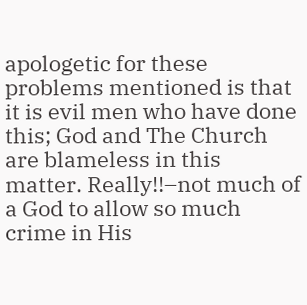apologetic for these problems mentioned is that it is evil men who have done this; God and The Church are blameless in this matter. Really!!–not much of a God to allow so much crime in His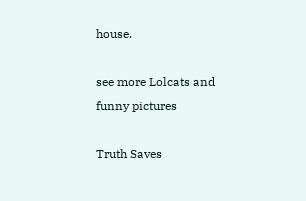house.

see more Lolcats and funny pictures

Truth Saves